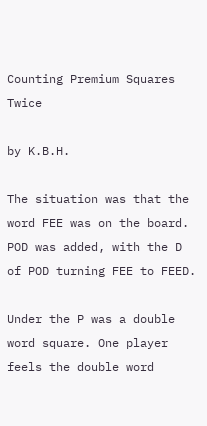Counting Premium Squares Twice

by K.B.H.

The situation was that the word FEE was on the board. POD was added, with the D of POD turning FEE to FEED.

Under the P was a double word square. One player feels the double word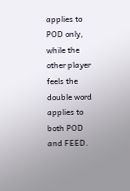applies to POD only, while the other player feels the double word applies to both POD and FEED.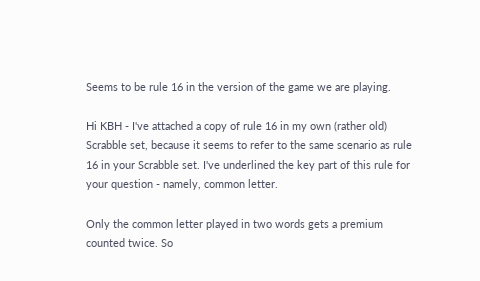Seems to be rule 16 in the version of the game we are playing.

Hi KBH - I've attached a copy of rule 16 in my own (rather old) Scrabble set, because it seems to refer to the same scenario as rule 16 in your Scrabble set. I've underlined the key part of this rule for your question - namely, common letter.

Only the common letter played in two words gets a premium counted twice. So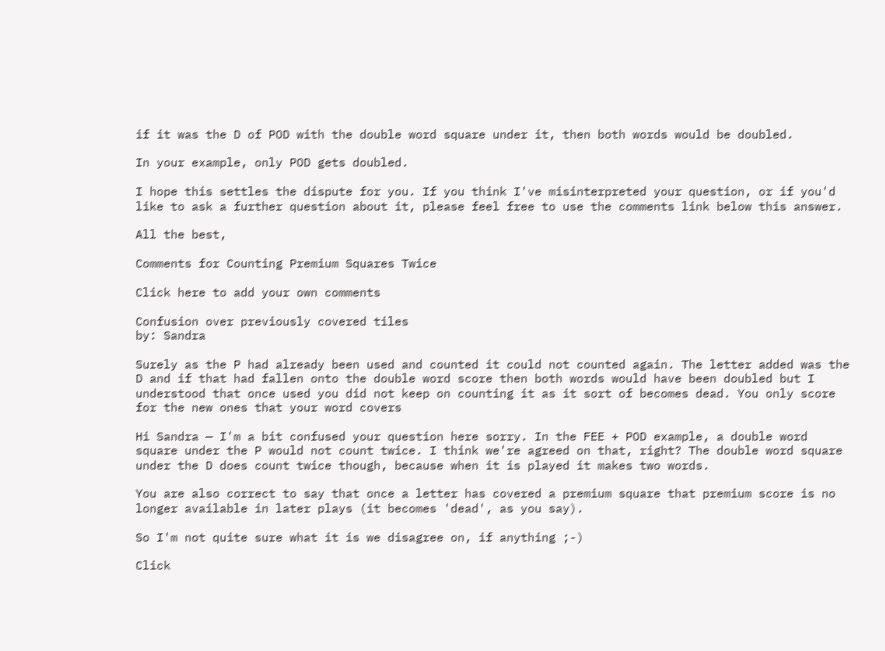if it was the D of POD with the double word square under it, then both words would be doubled.

In your example, only POD gets doubled.

I hope this settles the dispute for you. If you think I've misinterpreted your question, or if you'd like to ask a further question about it, please feel free to use the comments link below this answer.

All the best,

Comments for Counting Premium Squares Twice

Click here to add your own comments

Confusion over previously covered tiles
by: Sandra

Surely as the P had already been used and counted it could not counted again. The letter added was the D and if that had fallen onto the double word score then both words would have been doubled but I understood that once used you did not keep on counting it as it sort of becomes dead. You only score for the new ones that your word covers

Hi Sandra — I'm a bit confused your question here sorry. In the FEE + POD example, a double word square under the P would not count twice. I think we're agreed on that, right? The double word square under the D does count twice though, because when it is played it makes two words.

You are also correct to say that once a letter has covered a premium square that premium score is no longer available in later plays (it becomes 'dead', as you say).

So I'm not quite sure what it is we disagree on, if anything ;-)

Click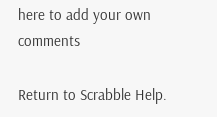here to add your own comments

Return to Scrabble Help.